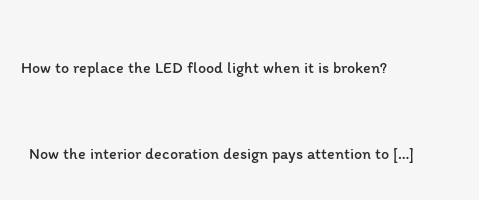How to replace the LED flood light when it is broken?


  Now the interior decoration design pays attention to […]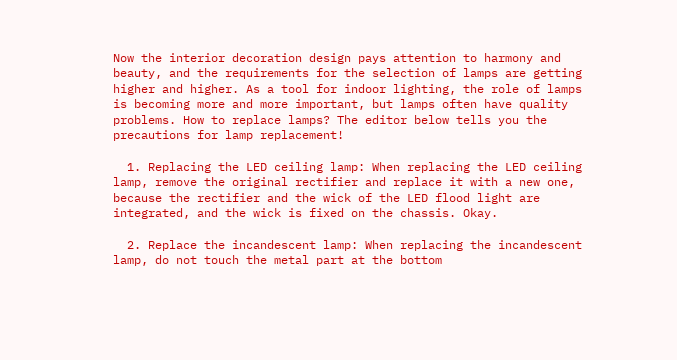Now the interior decoration design pays attention to harmony and beauty, and the requirements for the selection of lamps are getting higher and higher. As a tool for indoor lighting, the role of lamps is becoming more and more important, but lamps often have quality problems. How to replace lamps? The editor below tells you the precautions for lamp replacement!

  1. Replacing the LED ceiling lamp: When replacing the LED ceiling lamp, remove the original rectifier and replace it with a new one, because the rectifier and the wick of the LED flood light are integrated, and the wick is fixed on the chassis. Okay.

  2. Replace the incandescent lamp: When replacing the incandescent lamp, do not touch the metal part at the bottom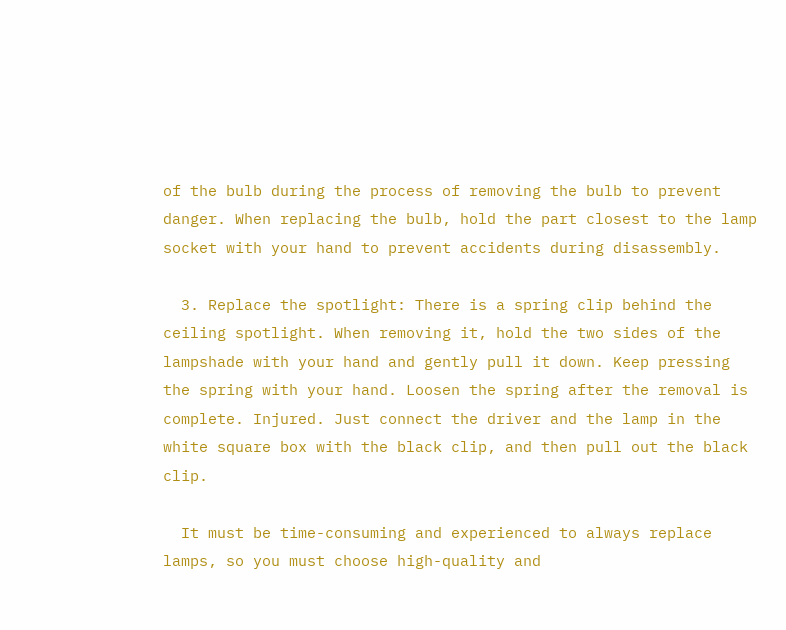of the bulb during the process of removing the bulb to prevent danger. When replacing the bulb, hold the part closest to the lamp socket with your hand to prevent accidents during disassembly.

  3. Replace the spotlight: There is a spring clip behind the ceiling spotlight. When removing it, hold the two sides of the lampshade with your hand and gently pull it down. Keep pressing the spring with your hand. Loosen the spring after the removal is complete. Injured. Just connect the driver and the lamp in the white square box with the black clip, and then pull out the black clip.

  It must be time-consuming and experienced to always replace lamps, so you must choose high-quality and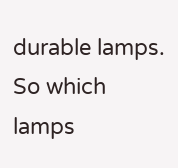durable lamps. So which lamps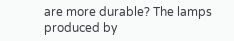are more durable? The lamps produced by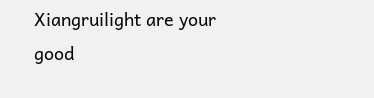Xiangruilight are your good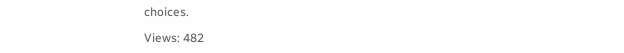choices.

Views: 482